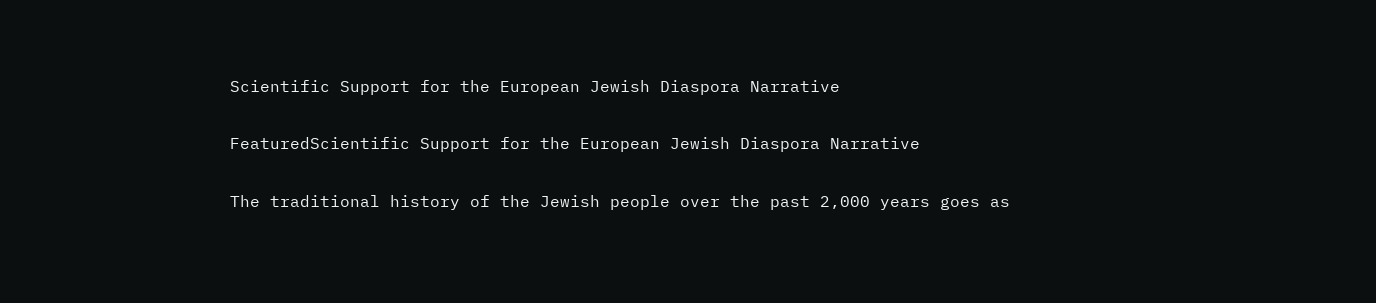Scientific Support for the European Jewish Diaspora Narrative

FeaturedScientific Support for the European Jewish Diaspora Narrative

The traditional history of the Jewish people over the past 2,000 years goes as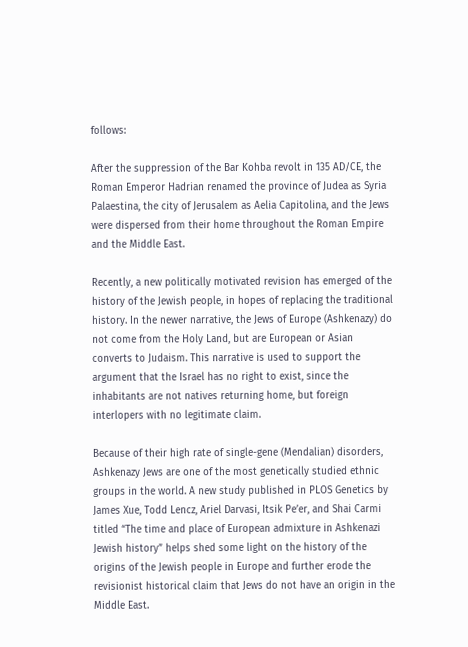follows:

After the suppression of the Bar Kohba revolt in 135 AD/CE, the Roman Emperor Hadrian renamed the province of Judea as Syria Palaestina, the city of Jerusalem as Aelia Capitolina, and the Jews were dispersed from their home throughout the Roman Empire and the Middle East.

Recently, a new politically motivated revision has emerged of the history of the Jewish people, in hopes of replacing the traditional history. In the newer narrative, the Jews of Europe (Ashkenazy) do not come from the Holy Land, but are European or Asian converts to Judaism. This narrative is used to support the argument that the Israel has no right to exist, since the inhabitants are not natives returning home, but foreign interlopers with no legitimate claim.

Because of their high rate of single-gene (Mendalian) disorders, Ashkenazy Jews are one of the most genetically studied ethnic groups in the world. A new study published in PLOS Genetics by James Xue, Todd Lencz, Ariel Darvasi, Itsik Pe’er, and Shai Carmi titled “The time and place of European admixture in Ashkenazi Jewish history” helps shed some light on the history of the origins of the Jewish people in Europe and further erode the revisionist historical claim that Jews do not have an origin in the Middle East.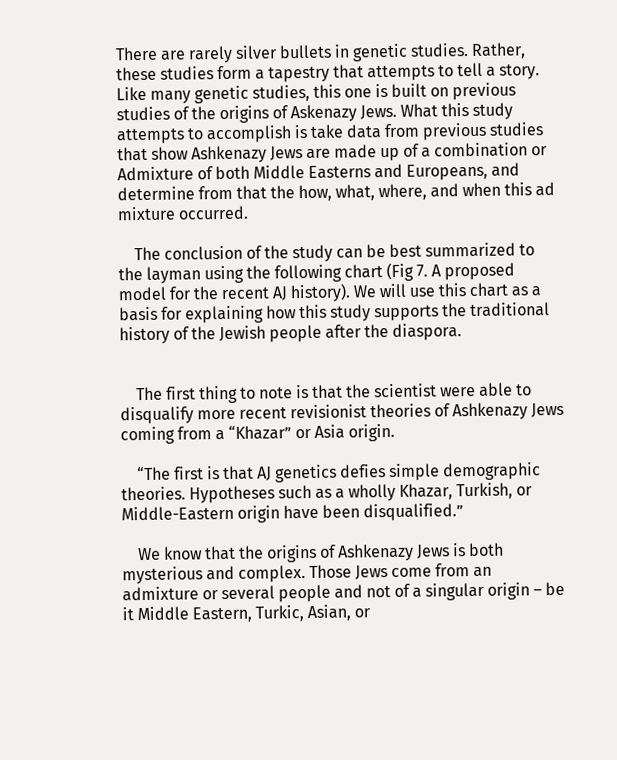There are rarely silver bullets in genetic studies. Rather, these studies form a tapestry that attempts to tell a story. Like many genetic studies, this one is built on previous studies of the origins of Askenazy Jews. What this study attempts to accomplish is take data from previous studies that show Ashkenazy Jews are made up of a combination or Admixture of both Middle Easterns and Europeans, and determine from that the how, what, where, and when this ad mixture occurred.

    The conclusion of the study can be best summarized to the layman using the following chart (Fig 7. A proposed model for the recent AJ history). We will use this chart as a basis for explaining how this study supports the traditional history of the Jewish people after the diaspora.


    The first thing to note is that the scientist were able to disqualify more recent revisionist theories of Ashkenazy Jews coming from a “Khazar” or Asia origin.

    “The first is that AJ genetics defies simple demographic theories. Hypotheses such as a wholly Khazar, Turkish, or Middle-Eastern origin have been disqualified.”

    We know that the origins of Ashkenazy Jews is both mysterious and complex. Those Jews come from an admixture or several people and not of a singular origin – be it Middle Eastern, Turkic, Asian, or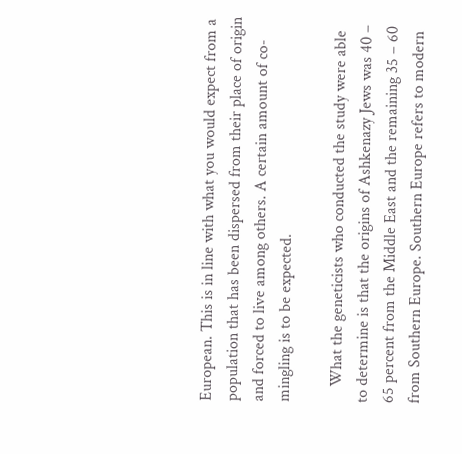European. This is in line with what you would expect from a population that has been dispersed from their place of origin and forced to live among others. A certain amount of co-mingling is to be expected.

    What the geneticists who conducted the study were able to determine is that the origins of Ashkenazy Jews was 40 – 65 percent from the Middle East and the remaining 35 – 60 from Southern Europe. Southern Europe refers to modern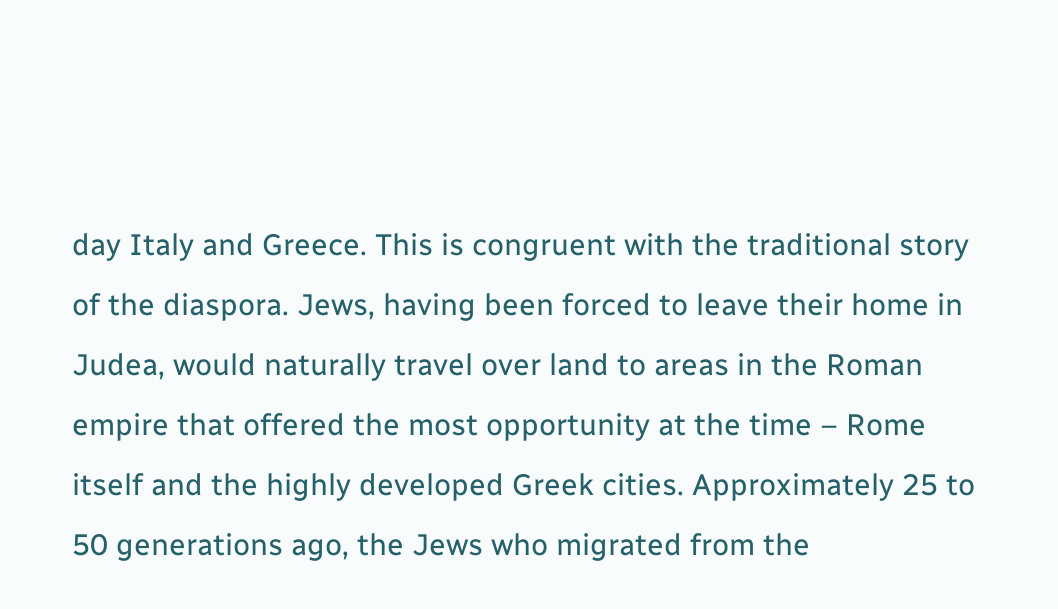day Italy and Greece. This is congruent with the traditional story of the diaspora. Jews, having been forced to leave their home in Judea, would naturally travel over land to areas in the Roman empire that offered the most opportunity at the time – Rome itself and the highly developed Greek cities. Approximately 25 to 50 generations ago, the Jews who migrated from the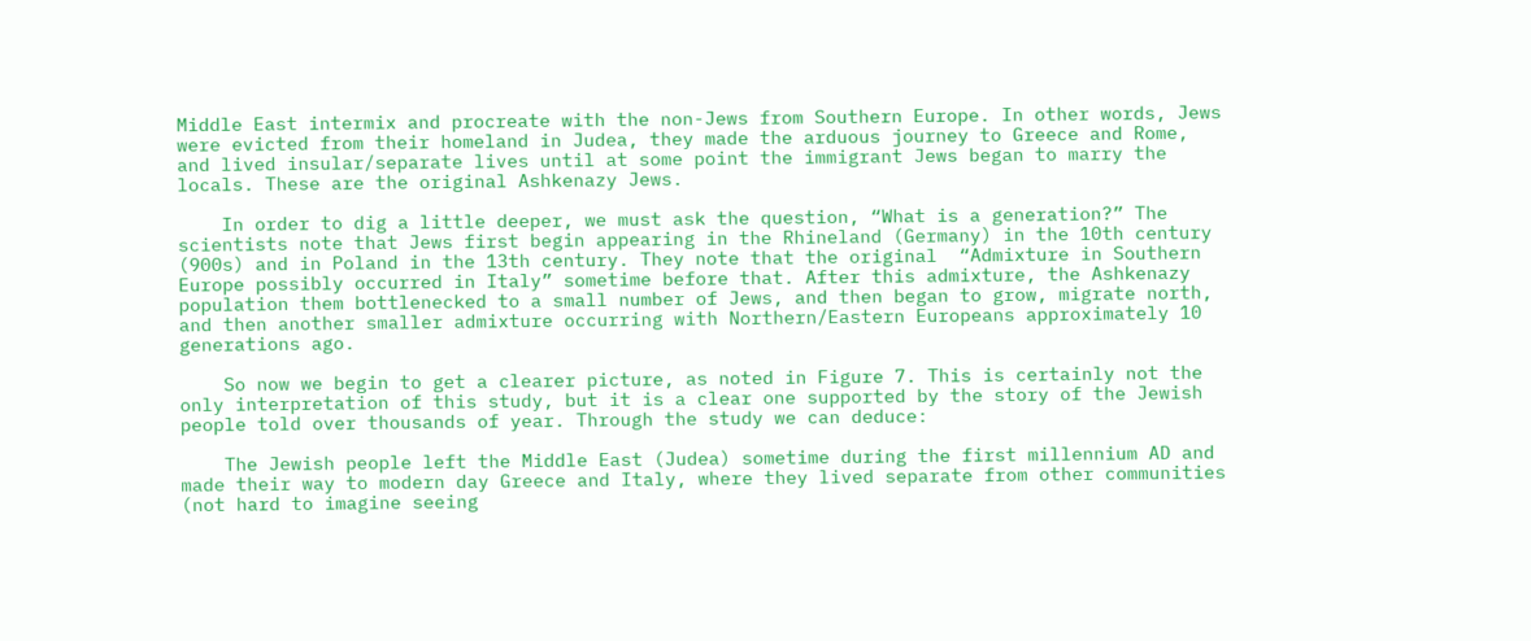Middle East intermix and procreate with the non-Jews from Southern Europe. In other words, Jews were evicted from their homeland in Judea, they made the arduous journey to Greece and Rome, and lived insular/separate lives until at some point the immigrant Jews began to marry the locals. These are the original Ashkenazy Jews.

    In order to dig a little deeper, we must ask the question, “What is a generation?” The scientists note that Jews first begin appearing in the Rhineland (Germany) in the 10th century (900s) and in Poland in the 13th century. They note that the original  “Admixture in Southern Europe possibly occurred in Italy” sometime before that. After this admixture, the Ashkenazy population them bottlenecked to a small number of Jews, and then began to grow, migrate north, and then another smaller admixture occurring with Northern/Eastern Europeans approximately 10 generations ago.

    So now we begin to get a clearer picture, as noted in Figure 7. This is certainly not the only interpretation of this study, but it is a clear one supported by the story of the Jewish people told over thousands of year. Through the study we can deduce:

    The Jewish people left the Middle East (Judea) sometime during the first millennium AD and made their way to modern day Greece and Italy, where they lived separate from other communities (not hard to imagine seeing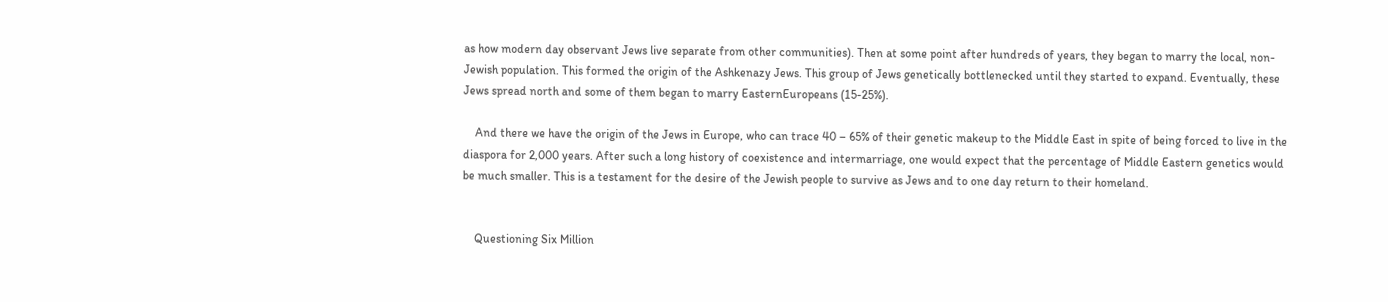as how modern day observant Jews live separate from other communities). Then at some point after hundreds of years, they began to marry the local, non-Jewish population. This formed the origin of the Ashkenazy Jews. This group of Jews genetically bottlenecked until they started to expand. Eventually, these Jews spread north and some of them began to marry EasternEuropeans (15-25%).

    And there we have the origin of the Jews in Europe, who can trace 40 – 65% of their genetic makeup to the Middle East in spite of being forced to live in the diaspora for 2,000 years. After such a long history of coexistence and intermarriage, one would expect that the percentage of Middle Eastern genetics would be much smaller. This is a testament for the desire of the Jewish people to survive as Jews and to one day return to their homeland.


    Questioning Six Million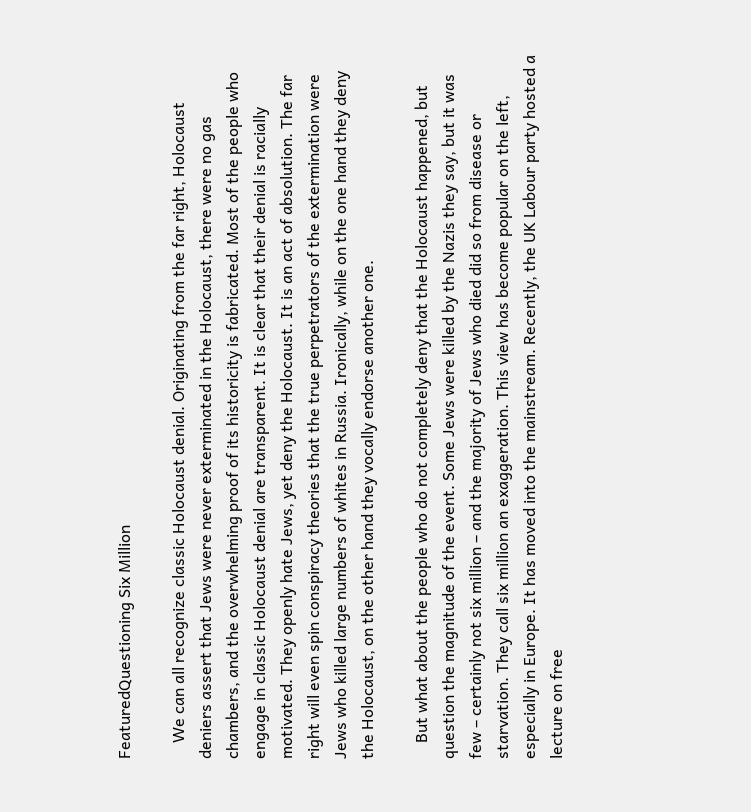FeaturedQuestioning Six Million

    We can all recognize classic Holocaust denial. Originating from the far right, Holocaust deniers assert that Jews were never exterminated in the Holocaust, there were no gas chambers, and the overwhelming proof of its historicity is fabricated. Most of the people who engage in classic Holocaust denial are transparent. It is clear that their denial is racially motivated. They openly hate Jews, yet deny the Holocaust. It is an act of absolution. The far right will even spin conspiracy theories that the true perpetrators of the extermination were Jews who killed large numbers of whites in Russia. Ironically, while on the one hand they deny the Holocaust, on the other hand they vocally endorse another one.

    But what about the people who do not completely deny that the Holocaust happened, but question the magnitude of the event. Some Jews were killed by the Nazis they say, but it was few – certainly not six million – and the majority of Jews who died did so from disease or starvation. They call six million an exaggeration. This view has become popular on the left, especially in Europe. It has moved into the mainstream. Recently, the UK Labour party hosted a lecture on free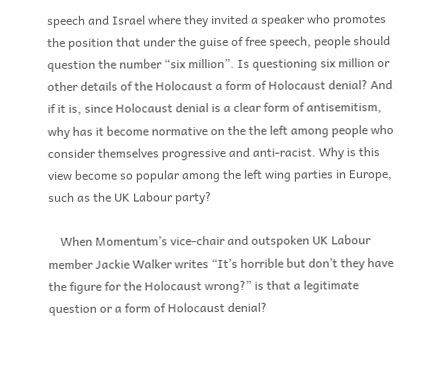speech and Israel where they invited a speaker who promotes the position that under the guise of free speech, people should question the number “six million”. Is questioning six million or other details of the Holocaust a form of Holocaust denial? And if it is, since Holocaust denial is a clear form of antisemitism, why has it become normative on the the left among people who consider themselves progressive and anti-racist. Why is this view become so popular among the left wing parties in Europe, such as the UK Labour party?

    When Momentum’s vice-chair and outspoken UK Labour member Jackie Walker writes “It’s horrible but don’t they have the figure for the Holocaust wrong?” is that a legitimate question or a form of Holocaust denial?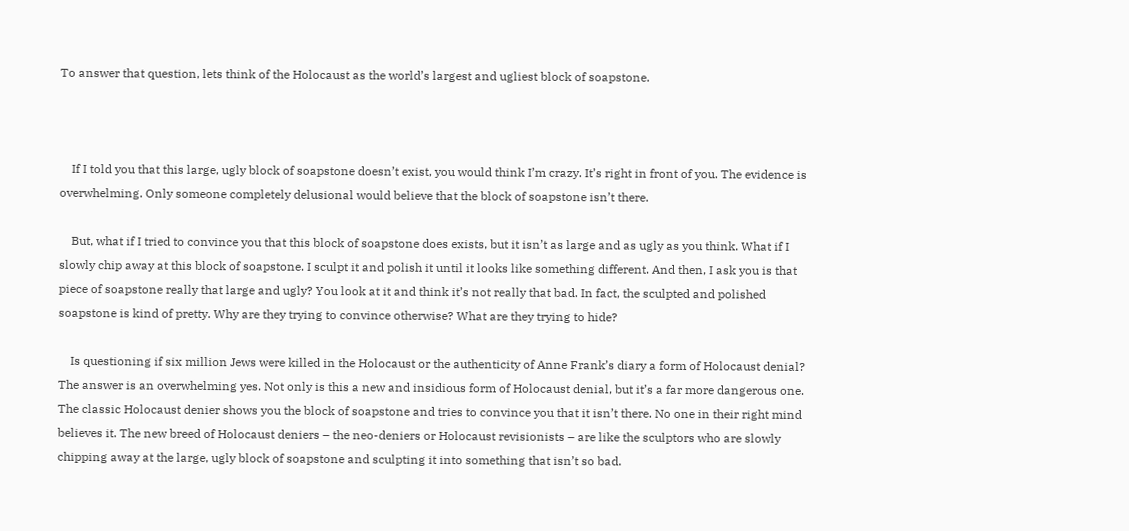To answer that question, lets think of the Holocaust as the world’s largest and ugliest block of soapstone.



    If I told you that this large, ugly block of soapstone doesn’t exist, you would think I’m crazy. It’s right in front of you. The evidence is overwhelming. Only someone completely delusional would believe that the block of soapstone isn’t there.

    But, what if I tried to convince you that this block of soapstone does exists, but it isn’t as large and as ugly as you think. What if I slowly chip away at this block of soapstone. I sculpt it and polish it until it looks like something different. And then, I ask you is that piece of soapstone really that large and ugly? You look at it and think it’s not really that bad. In fact, the sculpted and polished soapstone is kind of pretty. Why are they trying to convince otherwise? What are they trying to hide?

    Is questioning if six million Jews were killed in the Holocaust or the authenticity of Anne Frank’s diary a form of Holocaust denial? The answer is an overwhelming yes. Not only is this a new and insidious form of Holocaust denial, but it’s a far more dangerous one. The classic Holocaust denier shows you the block of soapstone and tries to convince you that it isn’t there. No one in their right mind believes it. The new breed of Holocaust deniers – the neo-deniers or Holocaust revisionists – are like the sculptors who are slowly chipping away at the large, ugly block of soapstone and sculpting it into something that isn’t so bad.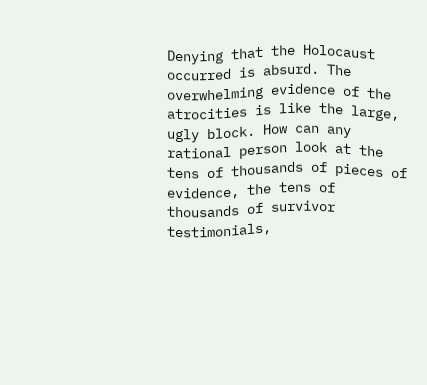Denying that the Holocaust occurred is absurd. The overwhelming evidence of the atrocities is like the large, ugly block. How can any rational person look at the tens of thousands of pieces of evidence, the tens of thousands of survivor testimonials,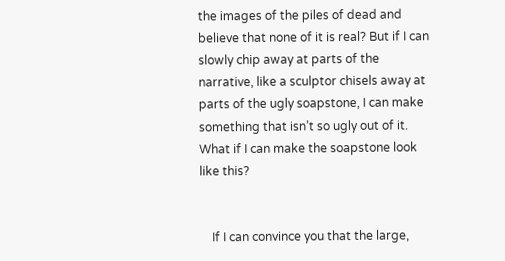the images of the piles of dead and believe that none of it is real? But if I can slowly chip away at parts of the narrative, like a sculptor chisels away at parts of the ugly soapstone, I can make something that isn’t so ugly out of it. What if I can make the soapstone look like this?


    If I can convince you that the large,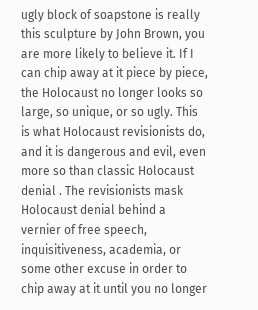ugly block of soapstone is really this sculpture by John Brown, you are more likely to believe it. If I can chip away at it piece by piece, the Holocaust no longer looks so large, so unique, or so ugly. This is what Holocaust revisionists do, and it is dangerous and evil, even more so than classic Holocaust denial . The revisionists mask Holocaust denial behind a vernier of free speech, inquisitiveness, academia, or some other excuse in order to chip away at it until you no longer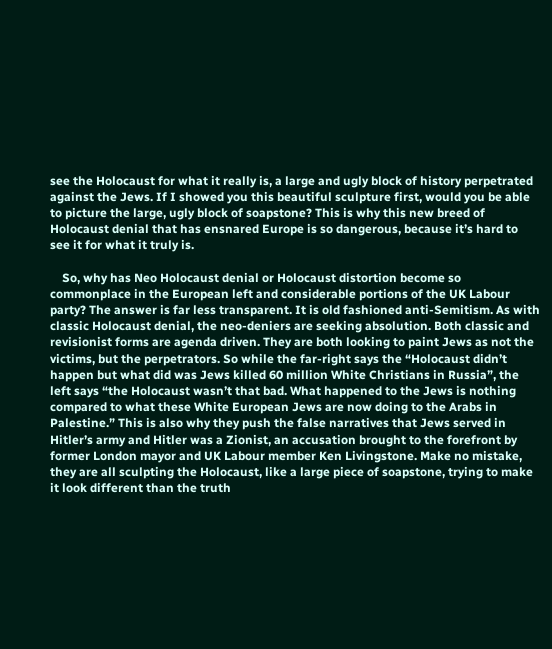see the Holocaust for what it really is, a large and ugly block of history perpetrated against the Jews. If I showed you this beautiful sculpture first, would you be able to picture the large, ugly block of soapstone? This is why this new breed of Holocaust denial that has ensnared Europe is so dangerous, because it’s hard to see it for what it truly is.

    So, why has Neo Holocaust denial or Holocaust distortion become so commonplace in the European left and considerable portions of the UK Labour party? The answer is far less transparent. It is old fashioned anti-Semitism. As with classic Holocaust denial, the neo-deniers are seeking absolution. Both classic and revisionist forms are agenda driven. They are both looking to paint Jews as not the victims, but the perpetrators. So while the far-right says the “Holocaust didn’t happen but what did was Jews killed 60 million White Christians in Russia”, the left says “the Holocaust wasn’t that bad. What happened to the Jews is nothing compared to what these White European Jews are now doing to the Arabs in Palestine.” This is also why they push the false narratives that Jews served in Hitler’s army and Hitler was a Zionist, an accusation brought to the forefront by former London mayor and UK Labour member Ken Livingstone. Make no mistake, they are all sculpting the Holocaust, like a large piece of soapstone, trying to make it look different than the truth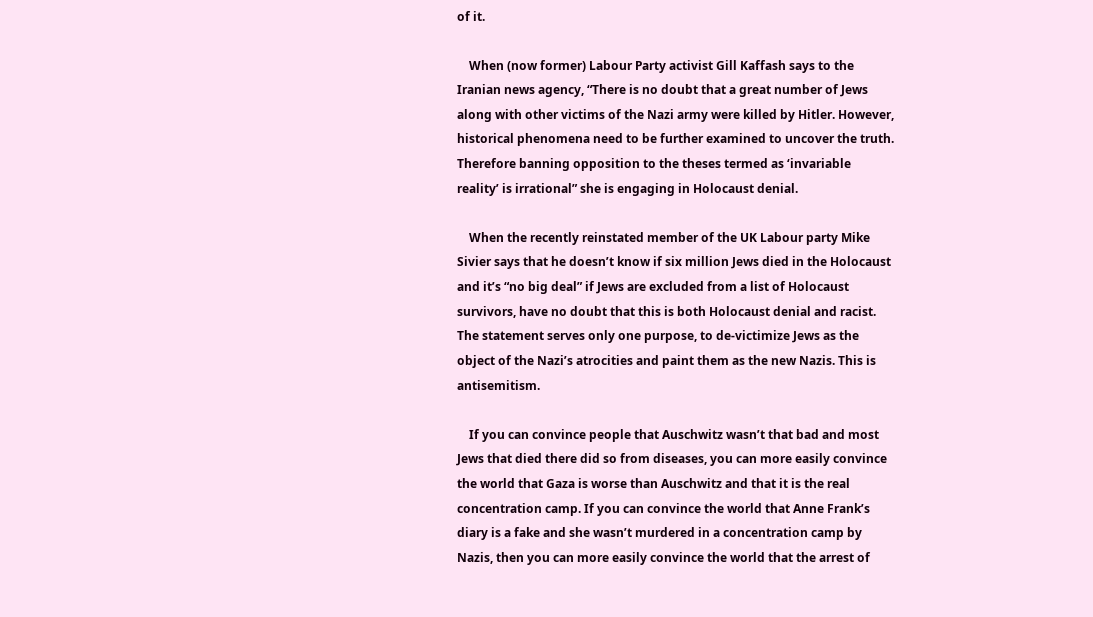of it.

    When (now former) Labour Party activist Gill Kaffash says to the Iranian news agency, “There is no doubt that a great number of Jews along with other victims of the Nazi army were killed by Hitler. However, historical phenomena need to be further examined to uncover the truth. Therefore banning opposition to the theses termed as ‘invariable reality’ is irrational” she is engaging in Holocaust denial.

    When the recently reinstated member of the UK Labour party Mike Sivier says that he doesn’t know if six million Jews died in the Holocaust and it’s “no big deal” if Jews are excluded from a list of Holocaust survivors, have no doubt that this is both Holocaust denial and racist.  The statement serves only one purpose, to de-victimize Jews as the object of the Nazi’s atrocities and paint them as the new Nazis. This is antisemitism.

    If you can convince people that Auschwitz wasn’t that bad and most Jews that died there did so from diseases, you can more easily convince the world that Gaza is worse than Auschwitz and that it is the real concentration camp. If you can convince the world that Anne Frank’s diary is a fake and she wasn’t murdered in a concentration camp by Nazis, then you can more easily convince the world that the arrest of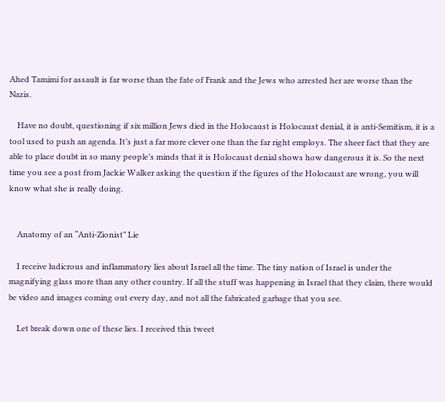Ahed Tamimi for assault is far worse than the fate of Frank and the Jews who arrested her are worse than the Nazis.

    Have no doubt, questioning if six million Jews died in the Holocaust is Holocaust denial, it is anti-Semitism, it is a tool used to push an agenda. It’s just a far more clever one than the far right employs. The sheer fact that they are able to place doubt in so many people’s minds that it is Holocaust denial shows how dangerous it is. So the next time you see a post from Jackie Walker asking the question if the figures of the Holocaust are wrong, you will know what she is really doing.


    Anatomy of an “Anti-Zionist” Lie

    I receive ludicrous and inflammatory lies about Israel all the time. The tiny nation of Israel is under the magnifying glass more than any other country. If all the stuff was happening in Israel that they claim, there would be video and images coming out every day, and not all the fabricated garbage that you see.

    Let break down one of these lies. I received this tweet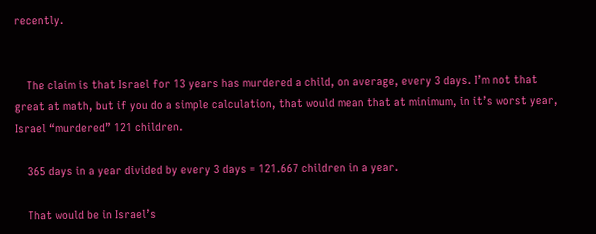recently.


    The claim is that Israel for 13 years has murdered a child, on average, every 3 days. I’m not that great at math, but if you do a simple calculation, that would mean that at minimum, in it’s worst year, Israel “murdered” 121 children.

    365 days in a year divided by every 3 days = 121.667 children in a year.

    That would be in Israel’s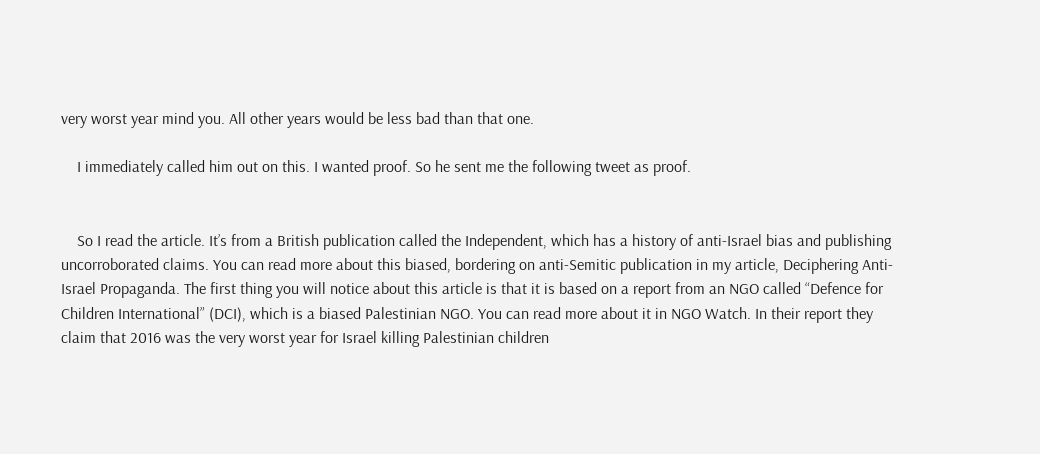very worst year mind you. All other years would be less bad than that one.

    I immediately called him out on this. I wanted proof. So he sent me the following tweet as proof.


    So I read the article. It’s from a British publication called the Independent, which has a history of anti-Israel bias and publishing uncorroborated claims. You can read more about this biased, bordering on anti-Semitic publication in my article, Deciphering Anti-Israel Propaganda. The first thing you will notice about this article is that it is based on a report from an NGO called “Defence for Children International” (DCI), which is a biased Palestinian NGO. You can read more about it in NGO Watch. In their report they claim that 2016 was the very worst year for Israel killing Palestinian children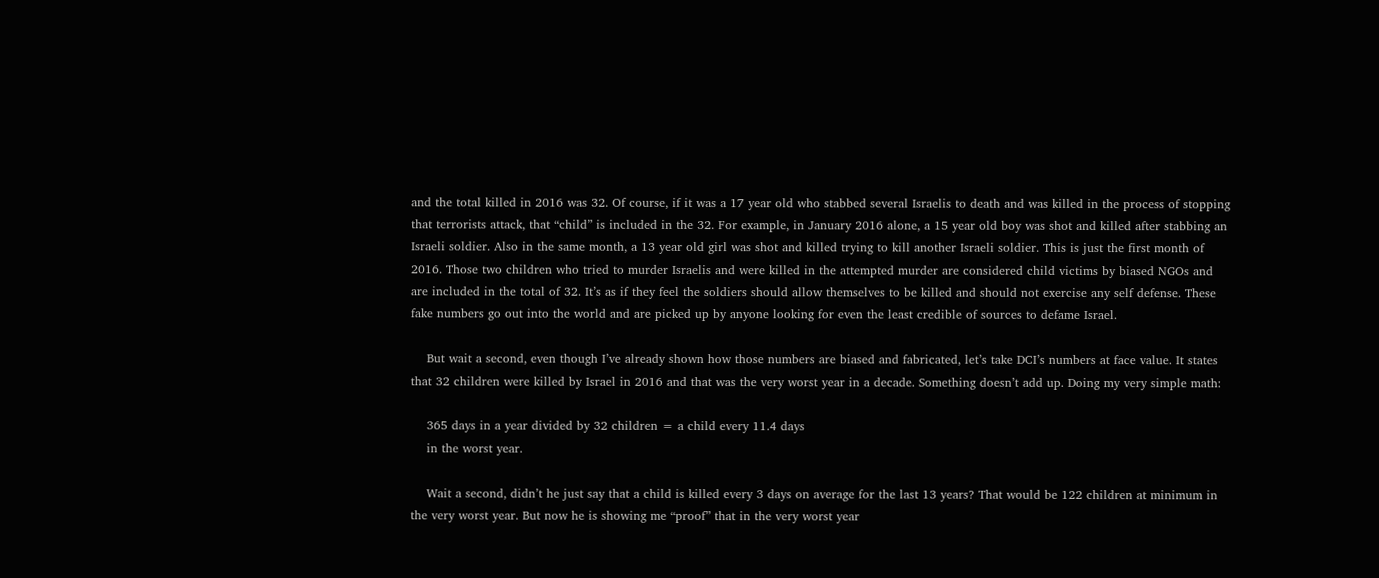and the total killed in 2016 was 32. Of course, if it was a 17 year old who stabbed several Israelis to death and was killed in the process of stopping that terrorists attack, that “child” is included in the 32. For example, in January 2016 alone, a 15 year old boy was shot and killed after stabbing an Israeli soldier. Also in the same month, a 13 year old girl was shot and killed trying to kill another Israeli soldier. This is just the first month of 2016. Those two children who tried to murder Israelis and were killed in the attempted murder are considered child victims by biased NGOs and are included in the total of 32. It’s as if they feel the soldiers should allow themselves to be killed and should not exercise any self defense. These fake numbers go out into the world and are picked up by anyone looking for even the least credible of sources to defame Israel.

    But wait a second, even though I’ve already shown how those numbers are biased and fabricated, let’s take DCI’s numbers at face value. It states that 32 children were killed by Israel in 2016 and that was the very worst year in a decade. Something doesn’t add up. Doing my very simple math:

    365 days in a year divided by 32 children = a child every 11.4 days
    in the worst year.

    Wait a second, didn’t he just say that a child is killed every 3 days on average for the last 13 years? That would be 122 children at minimum in the very worst year. But now he is showing me “proof” that in the very worst year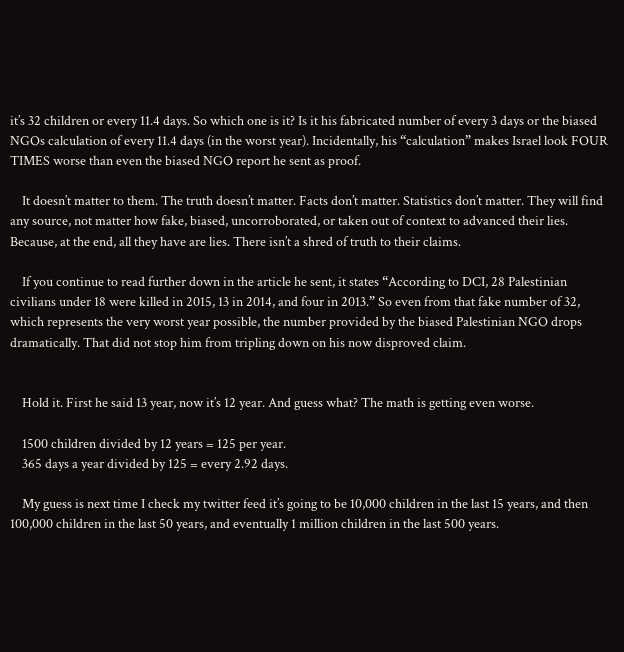it’s 32 children or every 11.4 days. So which one is it? Is it his fabricated number of every 3 days or the biased NGOs calculation of every 11.4 days (in the worst year). Incidentally, his “calculation” makes Israel look FOUR TIMES worse than even the biased NGO report he sent as proof.

    It doesn’t matter to them. The truth doesn’t matter. Facts don’t matter. Statistics don’t matter. They will find any source, not matter how fake, biased, uncorroborated, or taken out of context to advanced their lies. Because, at the end, all they have are lies. There isn’t a shred of truth to their claims.

    If you continue to read further down in the article he sent, it states “According to DCI, 28 Palestinian civilians under 18 were killed in 2015, 13 in 2014, and four in 2013.” So even from that fake number of 32, which represents the very worst year possible, the number provided by the biased Palestinian NGO drops dramatically. That did not stop him from tripling down on his now disproved claim.


    Hold it. First he said 13 year, now it’s 12 year. And guess what? The math is getting even worse.

    1500 children divided by 12 years = 125 per year.
    365 days a year divided by 125 = every 2.92 days.

    My guess is next time I check my twitter feed it’s going to be 10,000 children in the last 15 years, and then 100,000 children in the last 50 years, and eventually 1 million children in the last 500 years.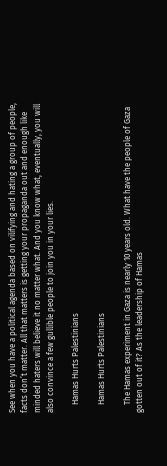See when you have a political agenda based on vilifying and hating a group of people, facts don’t matter. All that matters is getting your propaganda out and enough like minded haters will believe it no matter what. And you know what, eventually, you will also convince a few gullible people to join you in your lies.

    Hamas Hurts Palestinians

    Hamas Hurts Palestinians

    The Hamas experiment in Gaza is nearly 10 years old. What have the people of Gaza gotten out of it? As the leadership of Hamas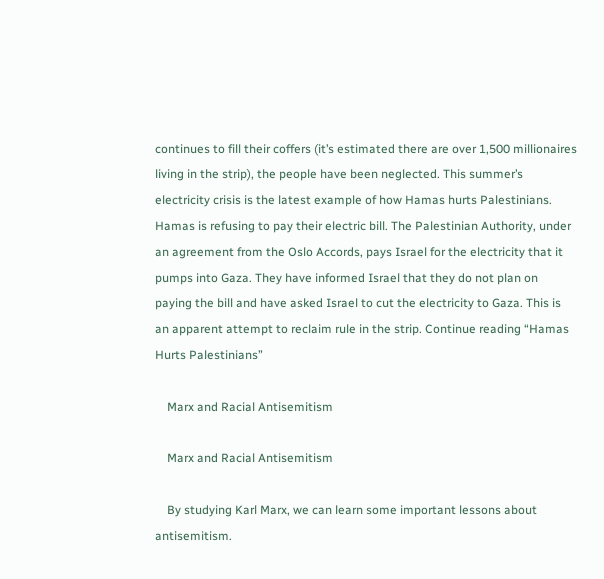continues to fill their coffers (it’s estimated there are over 1,500 millionaires living in the strip), the people have been neglected. This summer’s electricity crisis is the latest example of how Hamas hurts Palestinians. Hamas is refusing to pay their electric bill. The Palestinian Authority, under an agreement from the Oslo Accords, pays Israel for the electricity that it pumps into Gaza. They have informed Israel that they do not plan on paying the bill and have asked Israel to cut the electricity to Gaza. This is an apparent attempt to reclaim rule in the strip. Continue reading “Hamas Hurts Palestinians”

    Marx and Racial Antisemitism

    Marx and Racial Antisemitism

    By studying Karl Marx, we can learn some important lessons about antisemitism.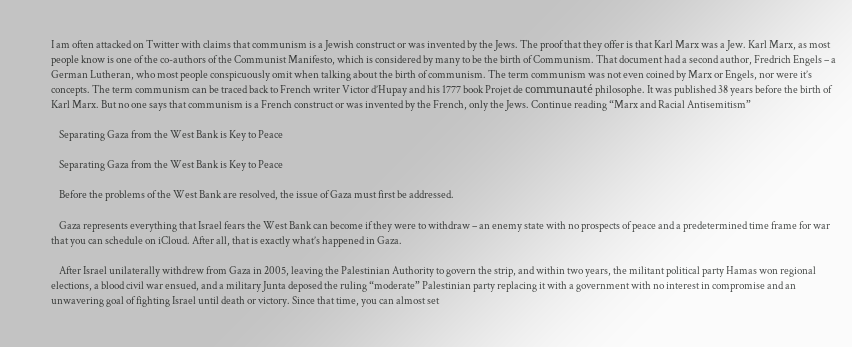I am often attacked on Twitter with claims that communism is a Jewish construct or was invented by the Jews. The proof that they offer is that Karl Marx was a Jew. Karl Marx, as most people know is one of the co-authors of the Communist Manifesto, which is considered by many to be the birth of Communism. That document had a second author, Fredrich Engels – a German Lutheran, who most people conspicuously omit when talking about the birth of communism. The term communism was not even coined by Marx or Engels, nor were it’s concepts. The term communism can be traced back to French writer Victor d’Hupay and his 1777 book Projet de communauté philosophe. It was published 38 years before the birth of Karl Marx. But no one says that communism is a French construct or was invented by the French, only the Jews. Continue reading “Marx and Racial Antisemitism”

    Separating Gaza from the West Bank is Key to Peace

    Separating Gaza from the West Bank is Key to Peace

    Before the problems of the West Bank are resolved, the issue of Gaza must first be addressed.

    Gaza represents everything that Israel fears the West Bank can become if they were to withdraw – an enemy state with no prospects of peace and a predetermined time frame for war that you can schedule on iCloud. After all, that is exactly what’s happened in Gaza.

    After Israel unilaterally withdrew from Gaza in 2005, leaving the Palestinian Authority to govern the strip, and within two years, the militant political party Hamas won regional elections, a blood civil war ensued, and a military Junta deposed the ruling “moderate” Palestinian party replacing it with a government with no interest in compromise and an unwavering goal of fighting Israel until death or victory. Since that time, you can almost set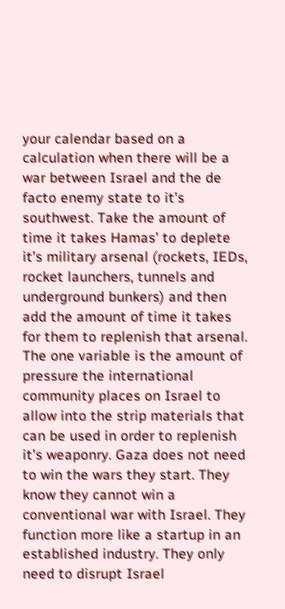your calendar based on a calculation when there will be a war between Israel and the de facto enemy state to it’s southwest. Take the amount of time it takes Hamas’ to deplete it’s military arsenal (rockets, IEDs, rocket launchers, tunnels and underground bunkers) and then add the amount of time it takes for them to replenish that arsenal. The one variable is the amount of pressure the international community places on Israel to allow into the strip materials that can be used in order to replenish it’s weaponry. Gaza does not need to win the wars they start. They know they cannot win a conventional war with Israel. They function more like a startup in an established industry. They only need to disrupt Israel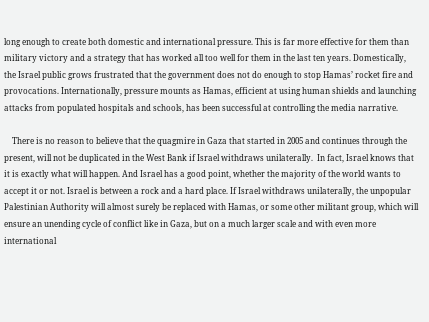long enough to create both domestic and international pressure. This is far more effective for them than military victory and a strategy that has worked all too well for them in the last ten years. Domestically, the Israel public grows frustrated that the government does not do enough to stop Hamas’ rocket fire and provocations. Internationally, pressure mounts as Hamas, efficient at using human shields and launching attacks from populated hospitals and schools, has been successful at controlling the media narrative.

    There is no reason to believe that the quagmire in Gaza that started in 2005 and continues through the present, will not be duplicated in the West Bank if Israel withdraws unilaterally.  In fact, Israel knows that it is exactly what will happen. And Israel has a good point, whether the majority of the world wants to accept it or not. Israel is between a rock and a hard place. If Israel withdraws unilaterally, the unpopular Palestinian Authority will almost surely be replaced with Hamas, or some other militant group, which will ensure an unending cycle of conflict like in Gaza, but on a much larger scale and with even more international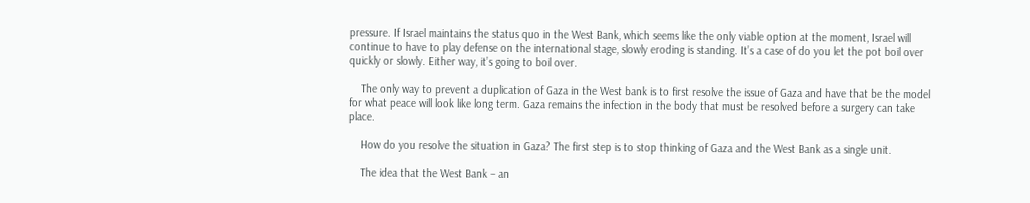pressure. If Israel maintains the status quo in the West Bank, which seems like the only viable option at the moment, Israel will continue to have to play defense on the international stage, slowly eroding is standing. It’s a case of do you let the pot boil over quickly or slowly. Either way, it’s going to boil over.

    The only way to prevent a duplication of Gaza in the West bank is to first resolve the issue of Gaza and have that be the model for what peace will look like long term. Gaza remains the infection in the body that must be resolved before a surgery can take place.

    How do you resolve the situation in Gaza? The first step is to stop thinking of Gaza and the West Bank as a single unit.

    The idea that the West Bank – an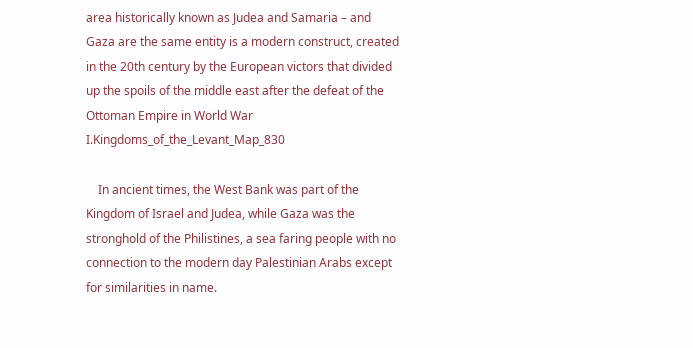area historically known as Judea and Samaria – and Gaza are the same entity is a modern construct, created in the 20th century by the European victors that divided up the spoils of the middle east after the defeat of the Ottoman Empire in World War I.Kingdoms_of_the_Levant_Map_830

    In ancient times, the West Bank was part of the Kingdom of Israel and Judea, while Gaza was the stronghold of the Philistines, a sea faring people with no connection to the modern day Palestinian Arabs except for similarities in name.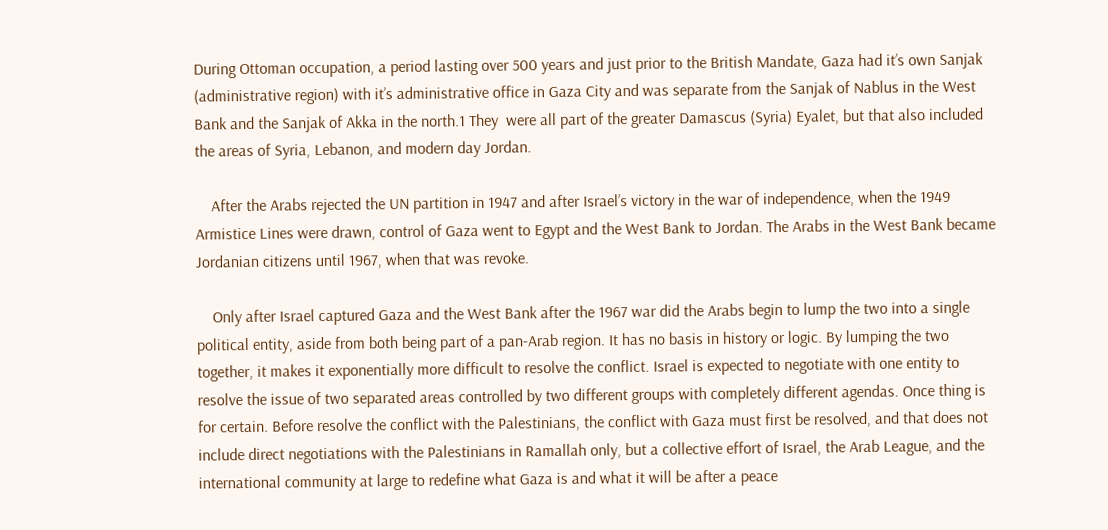During Ottoman occupation, a period lasting over 500 years and just prior to the British Mandate, Gaza had it’s own Sanjak (administrative region) with it’s administrative office in Gaza City and was separate from the Sanjak of Nablus in the West Bank and the Sanjak of Akka in the north.1 They  were all part of the greater Damascus (Syria) Eyalet, but that also included the areas of Syria, Lebanon, and modern day Jordan.

    After the Arabs rejected the UN partition in 1947 and after Israel’s victory in the war of independence, when the 1949 Armistice Lines were drawn, control of Gaza went to Egypt and the West Bank to Jordan. The Arabs in the West Bank became Jordanian citizens until 1967, when that was revoke.

    Only after Israel captured Gaza and the West Bank after the 1967 war did the Arabs begin to lump the two into a single political entity, aside from both being part of a pan-Arab region. It has no basis in history or logic. By lumping the two together, it makes it exponentially more difficult to resolve the conflict. Israel is expected to negotiate with one entity to resolve the issue of two separated areas controlled by two different groups with completely different agendas. Once thing is for certain. Before resolve the conflict with the Palestinians, the conflict with Gaza must first be resolved, and that does not include direct negotiations with the Palestinians in Ramallah only, but a collective effort of Israel, the Arab League, and the international community at large to redefine what Gaza is and what it will be after a peace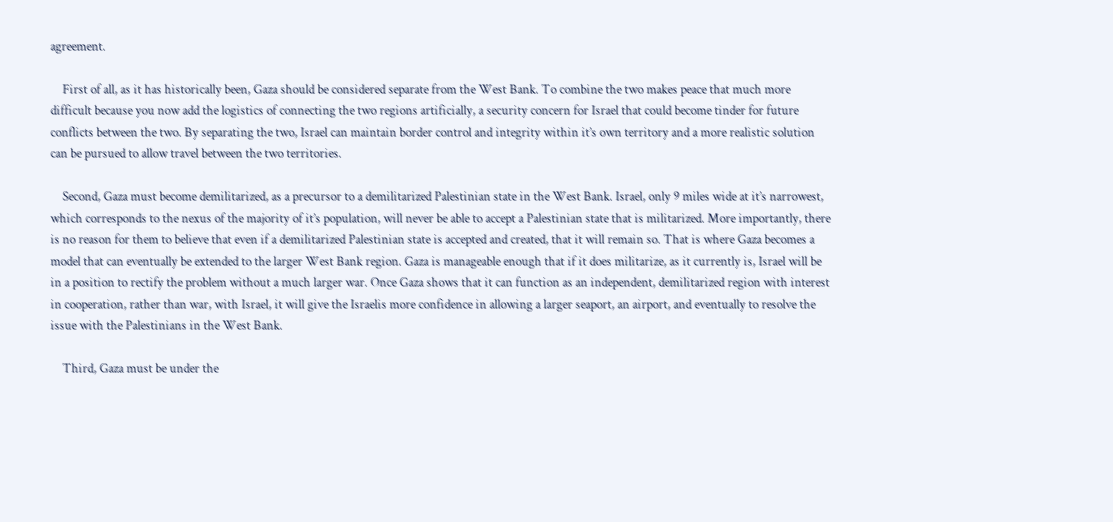agreement.

    First of all, as it has historically been, Gaza should be considered separate from the West Bank. To combine the two makes peace that much more difficult because you now add the logistics of connecting the two regions artificially, a security concern for Israel that could become tinder for future conflicts between the two. By separating the two, Israel can maintain border control and integrity within it’s own territory and a more realistic solution can be pursued to allow travel between the two territories.

    Second, Gaza must become demilitarized, as a precursor to a demilitarized Palestinian state in the West Bank. Israel, only 9 miles wide at it’s narrowest, which corresponds to the nexus of the majority of it’s population, will never be able to accept a Palestinian state that is militarized. More importantly, there is no reason for them to believe that even if a demilitarized Palestinian state is accepted and created, that it will remain so. That is where Gaza becomes a model that can eventually be extended to the larger West Bank region. Gaza is manageable enough that if it does militarize, as it currently is, Israel will be in a position to rectify the problem without a much larger war. Once Gaza shows that it can function as an independent, demilitarized region with interest in cooperation, rather than war, with Israel, it will give the Israelis more confidence in allowing a larger seaport, an airport, and eventually to resolve the issue with the Palestinians in the West Bank.

    Third, Gaza must be under the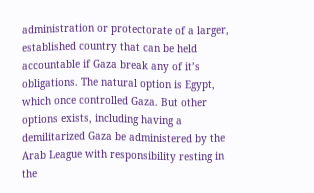administration or protectorate of a larger, established country that can be held accountable if Gaza break any of it’s obligations. The natural option is Egypt, which once controlled Gaza. But other options exists, including having a demilitarized Gaza be administered by the Arab League with responsibility resting in the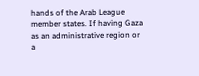hands of the Arab League member states. If having Gaza as an administrative region or a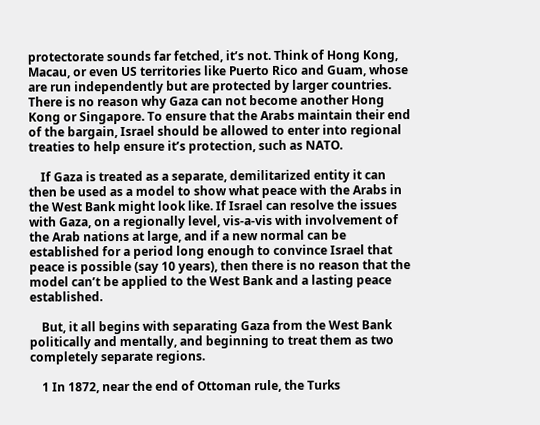protectorate sounds far fetched, it’s not. Think of Hong Kong, Macau, or even US territories like Puerto Rico and Guam, whose are run independently but are protected by larger countries. There is no reason why Gaza can not become another Hong Kong or Singapore. To ensure that the Arabs maintain their end of the bargain, Israel should be allowed to enter into regional treaties to help ensure it’s protection, such as NATO.

    If Gaza is treated as a separate, demilitarized entity it can then be used as a model to show what peace with the Arabs in the West Bank might look like. If Israel can resolve the issues with Gaza, on a regionally level, vis-a-vis with involvement of the Arab nations at large, and if a new normal can be established for a period long enough to convince Israel that peace is possible (say 10 years), then there is no reason that the model can’t be applied to the West Bank and a lasting peace established.

    But, it all begins with separating Gaza from the West Bank politically and mentally, and beginning to treat them as two completely separate regions.

    1 In 1872, near the end of Ottoman rule, the Turks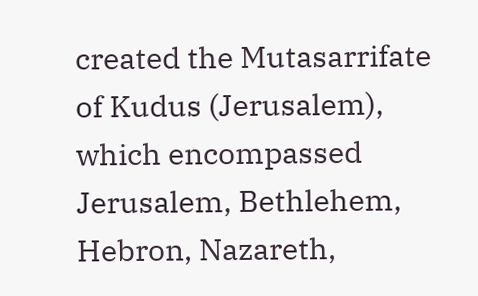created the Mutasarrifate of Kudus (Jerusalem),  which encompassed Jerusalem, Bethlehem, Hebron, Nazareth,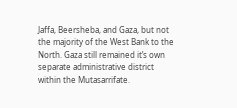Jaffa, Beersheba, and Gaza, but not the majority of the West Bank to the North. Gaza still remained it’s own separate administrative district within the Mutasarrifate.